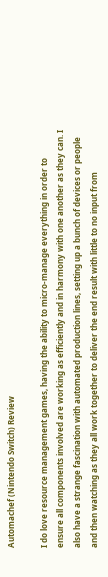Automachef (Nintendo Switch) Review

I do love resource management games, having the ability to micro-manage everything in order to ensure all components involved are working as efficiently and in harmony with one another as they can. I also have a strange fascination with automated production lines, setting up a bunch of devices or people and then watching as they all work together to deliver the end result with little to no input from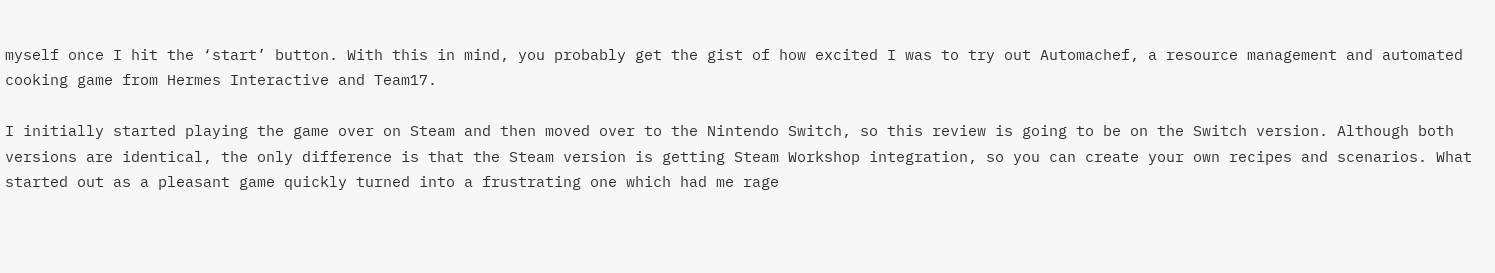myself once I hit the ‘start’ button. With this in mind, you probably get the gist of how excited I was to try out Automachef, a resource management and automated cooking game from Hermes Interactive and Team17.

I initially started playing the game over on Steam and then moved over to the Nintendo Switch, so this review is going to be on the Switch version. Although both versions are identical, the only difference is that the Steam version is getting Steam Workshop integration, so you can create your own recipes and scenarios. What started out as a pleasant game quickly turned into a frustrating one which had me rage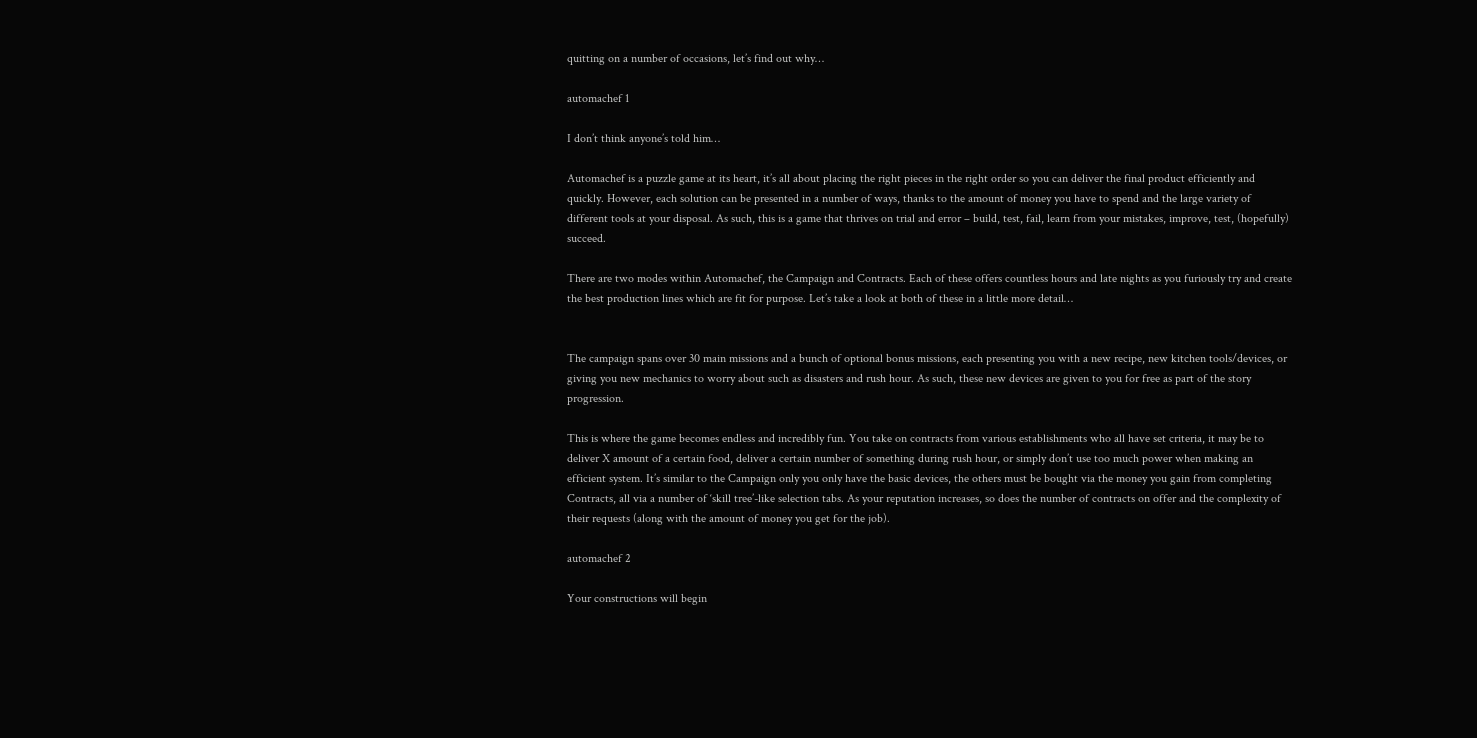quitting on a number of occasions, let’s find out why…

automachef 1

I don’t think anyone’s told him…

Automachef is a puzzle game at its heart, it’s all about placing the right pieces in the right order so you can deliver the final product efficiently and quickly. However, each solution can be presented in a number of ways, thanks to the amount of money you have to spend and the large variety of different tools at your disposal. As such, this is a game that thrives on trial and error – build, test, fail, learn from your mistakes, improve, test, (hopefully) succeed.

There are two modes within Automachef, the Campaign and Contracts. Each of these offers countless hours and late nights as you furiously try and create the best production lines which are fit for purpose. Let’s take a look at both of these in a little more detail…


The campaign spans over 30 main missions and a bunch of optional bonus missions, each presenting you with a new recipe, new kitchen tools/devices, or giving you new mechanics to worry about such as disasters and rush hour. As such, these new devices are given to you for free as part of the story progression.

This is where the game becomes endless and incredibly fun. You take on contracts from various establishments who all have set criteria, it may be to deliver X amount of a certain food, deliver a certain number of something during rush hour, or simply don’t use too much power when making an efficient system. It’s similar to the Campaign only you only have the basic devices, the others must be bought via the money you gain from completing Contracts, all via a number of ‘skill tree’-like selection tabs. As your reputation increases, so does the number of contracts on offer and the complexity of their requests (along with the amount of money you get for the job).

automachef 2

Your constructions will begin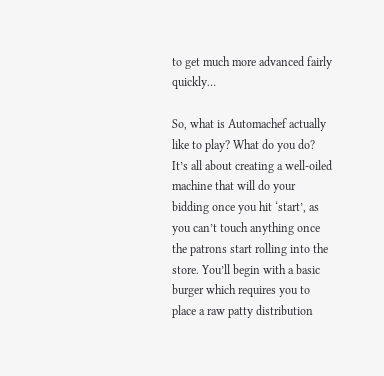to get much more advanced fairly quickly…

So, what is Automachef actually like to play? What do you do? It’s all about creating a well-oiled machine that will do your bidding once you hit ‘start’, as you can’t touch anything once the patrons start rolling into the store. You’ll begin with a basic burger which requires you to place a raw patty distribution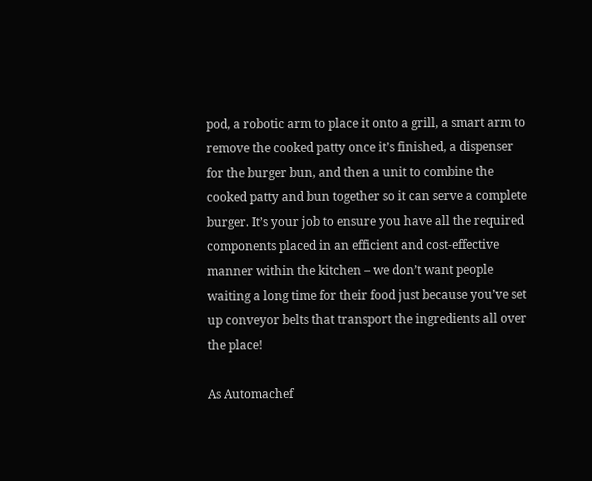pod, a robotic arm to place it onto a grill, a smart arm to remove the cooked patty once it’s finished, a dispenser for the burger bun, and then a unit to combine the cooked patty and bun together so it can serve a complete burger. It’s your job to ensure you have all the required components placed in an efficient and cost-effective manner within the kitchen – we don’t want people waiting a long time for their food just because you’ve set up conveyor belts that transport the ingredients all over the place!

As Automachef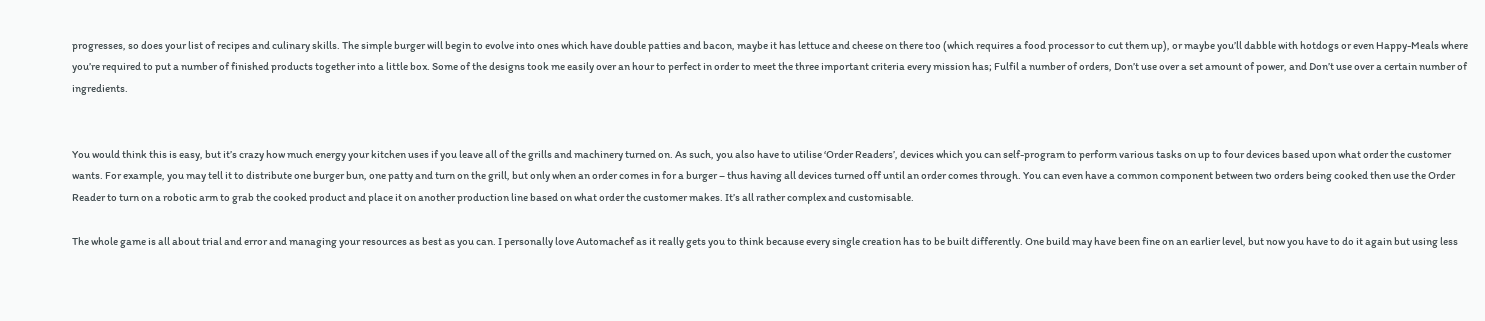progresses, so does your list of recipes and culinary skills. The simple burger will begin to evolve into ones which have double patties and bacon, maybe it has lettuce and cheese on there too (which requires a food processor to cut them up), or maybe you’ll dabble with hotdogs or even Happy-Meals where you’re required to put a number of finished products together into a little box. Some of the designs took me easily over an hour to perfect in order to meet the three important criteria every mission has; Fulfil a number of orders, Don’t use over a set amount of power, and Don’t use over a certain number of ingredients.


You would think this is easy, but it’s crazy how much energy your kitchen uses if you leave all of the grills and machinery turned on. As such, you also have to utilise ‘Order Readers’, devices which you can self-program to perform various tasks on up to four devices based upon what order the customer wants. For example, you may tell it to distribute one burger bun, one patty and turn on the grill, but only when an order comes in for a burger – thus having all devices turned off until an order comes through. You can even have a common component between two orders being cooked then use the Order Reader to turn on a robotic arm to grab the cooked product and place it on another production line based on what order the customer makes. It’s all rather complex and customisable.

The whole game is all about trial and error and managing your resources as best as you can. I personally love Automachef as it really gets you to think because every single creation has to be built differently. One build may have been fine on an earlier level, but now you have to do it again but using less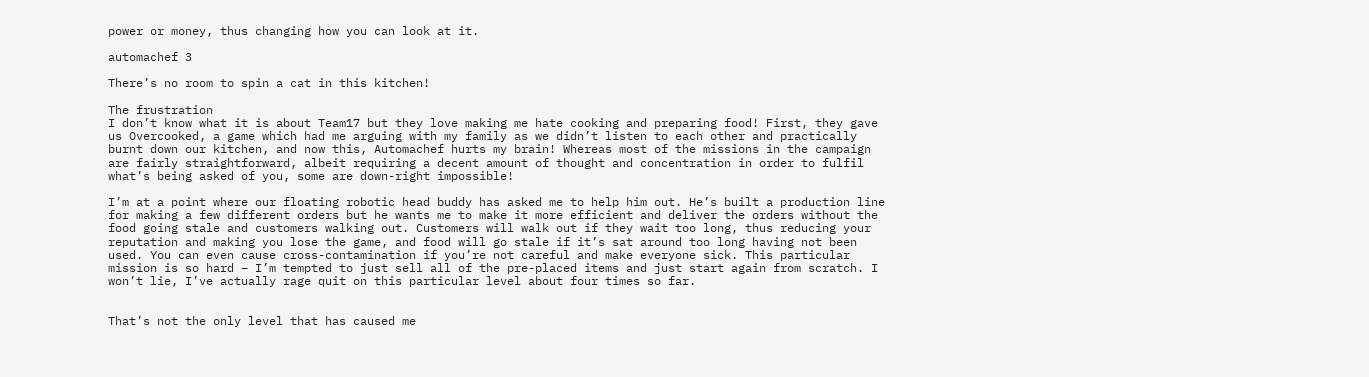power or money, thus changing how you can look at it.

automachef 3

There’s no room to spin a cat in this kitchen!

The frustration
I don’t know what it is about Team17 but they love making me hate cooking and preparing food! First, they gave us Overcooked, a game which had me arguing with my family as we didn’t listen to each other and practically burnt down our kitchen, and now this, Automachef hurts my brain! Whereas most of the missions in the campaign are fairly straightforward, albeit requiring a decent amount of thought and concentration in order to fulfil what’s being asked of you, some are down-right impossible!

I’m at a point where our floating robotic head buddy has asked me to help him out. He’s built a production line for making a few different orders but he wants me to make it more efficient and deliver the orders without the food going stale and customers walking out. Customers will walk out if they wait too long, thus reducing your reputation and making you lose the game, and food will go stale if it’s sat around too long having not been used. You can even cause cross-contamination if you’re not careful and make everyone sick. This particular mission is so hard – I’m tempted to just sell all of the pre-placed items and just start again from scratch. I won’t lie, I’ve actually rage quit on this particular level about four times so far.


That’s not the only level that has caused me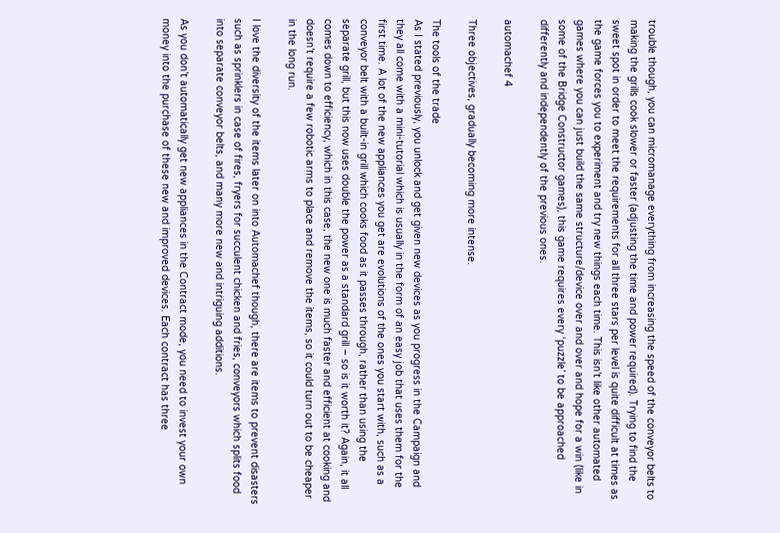trouble though, you can micromanage everything from increasing the speed of the conveyor belts to making the grills cook slower or faster (adjusting the time and power required). Trying to find the sweet spot in order to meet the requirements for all three stars per level is quite difficult at times as the game forces you to experiment and try new things each time. This isn’t like other automated games where you can just build the same structure/device over and over and hope for a win (like in some of the Bridge Constructor games), this game requires every ‘puzzle’ to be approached differently and independently of the previous ones.

automachef 4

Three objectives, gradually becoming more intense.

The tools of the trade
As I stated previously, you unlock and get given new devices as you progress in the Campaign and they all come with a mini-tutorial which is usually in the form of an easy job that uses them for the first time. A lot of the new appliances you get are evolutions of the ones you start with, such as a conveyor belt with a built-in grill which cooks food as it passes through, rather than using the separate grill, but this now uses double the power as a standard grill – so is it worth it? Again, it all comes down to efficiency, which in this case, the new one is much faster and efficient at cooking and doesn’t require a few robotic arms to place and remove the items, so it could turn out to be cheaper in the long run.

I love the diversity of the items later on into Automachef though, there are items to prevent disasters such as sprinklers in case of fires, fryers for succulent chicken and fries, conveyors which splits food into separate conveyor belts, and many more new and intriguing additions.

As you don’t automatically get new appliances in the Contract mode, you need to invest your own money into the purchase of these new and improved devices. Each contract has three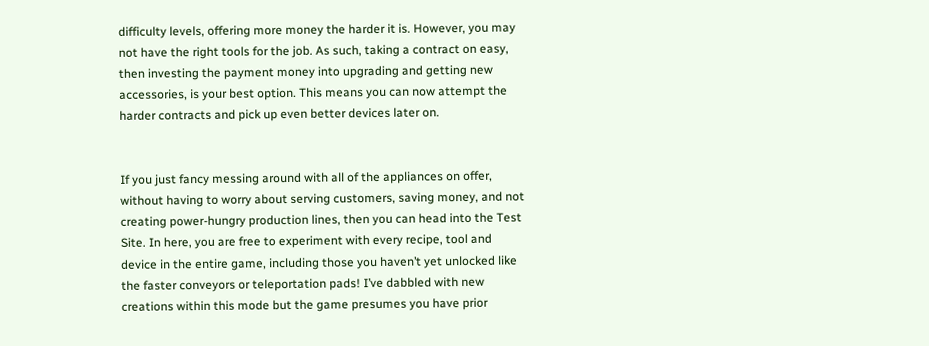difficulty levels, offering more money the harder it is. However, you may not have the right tools for the job. As such, taking a contract on easy, then investing the payment money into upgrading and getting new accessories, is your best option. This means you can now attempt the harder contracts and pick up even better devices later on.


If you just fancy messing around with all of the appliances on offer, without having to worry about serving customers, saving money, and not creating power-hungry production lines, then you can head into the Test Site. In here, you are free to experiment with every recipe, tool and device in the entire game, including those you haven’t yet unlocked like the faster conveyors or teleportation pads! I’ve dabbled with new creations within this mode but the game presumes you have prior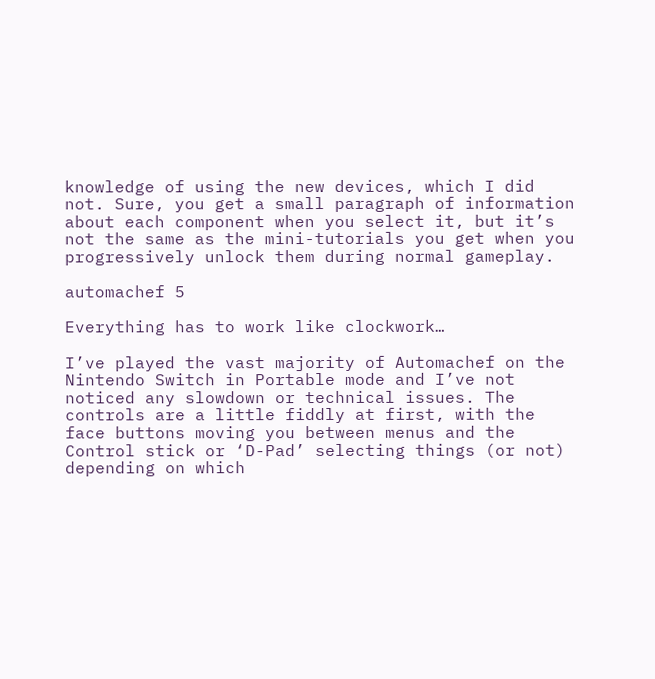knowledge of using the new devices, which I did not. Sure, you get a small paragraph of information about each component when you select it, but it’s not the same as the mini-tutorials you get when you progressively unlock them during normal gameplay.

automachef 5

Everything has to work like clockwork…

I’ve played the vast majority of Automachef on the Nintendo Switch in Portable mode and I’ve not noticed any slowdown or technical issues. The controls are a little fiddly at first, with the face buttons moving you between menus and the Control stick or ‘D-Pad’ selecting things (or not) depending on which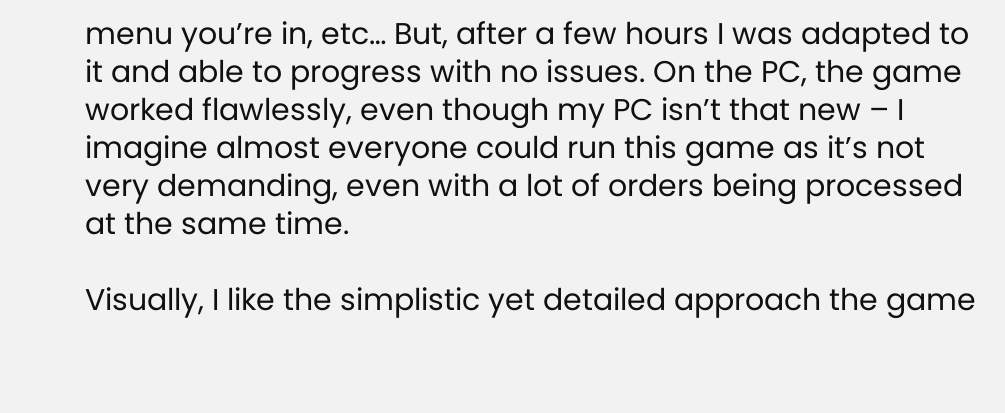menu you’re in, etc… But, after a few hours I was adapted to it and able to progress with no issues. On the PC, the game worked flawlessly, even though my PC isn’t that new – I imagine almost everyone could run this game as it’s not very demanding, even with a lot of orders being processed at the same time.

Visually, I like the simplistic yet detailed approach the game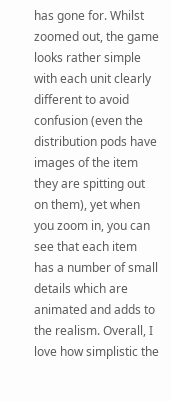has gone for. Whilst zoomed out, the game looks rather simple with each unit clearly different to avoid confusion (even the distribution pods have images of the item they are spitting out on them), yet when you zoom in, you can see that each item has a number of small details which are animated and adds to the realism. Overall, I love how simplistic the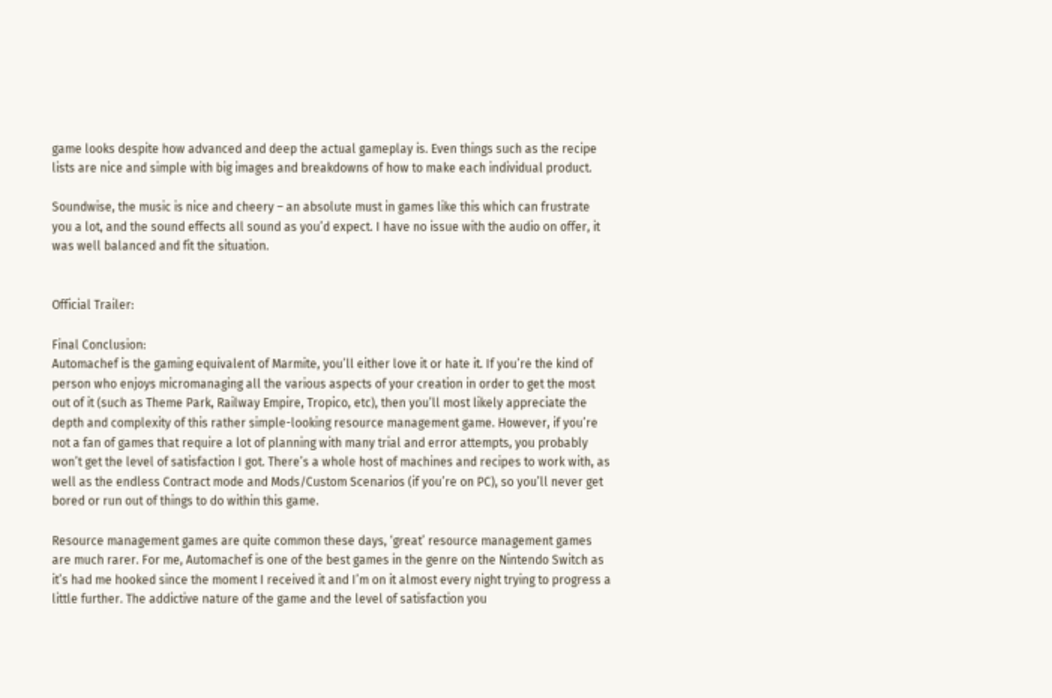game looks despite how advanced and deep the actual gameplay is. Even things such as the recipe lists are nice and simple with big images and breakdowns of how to make each individual product.

Soundwise, the music is nice and cheery – an absolute must in games like this which can frustrate you a lot, and the sound effects all sound as you’d expect. I have no issue with the audio on offer, it was well balanced and fit the situation.


Official Trailer:

Final Conclusion:
Automachef is the gaming equivalent of Marmite, you’ll either love it or hate it. If you’re the kind of person who enjoys micromanaging all the various aspects of your creation in order to get the most out of it (such as Theme Park, Railway Empire, Tropico, etc), then you’ll most likely appreciate the depth and complexity of this rather simple-looking resource management game. However, if you’re not a fan of games that require a lot of planning with many trial and error attempts, you probably won’t get the level of satisfaction I got. There’s a whole host of machines and recipes to work with, as well as the endless Contract mode and Mods/Custom Scenarios (if you’re on PC), so you’ll never get bored or run out of things to do within this game.

Resource management games are quite common these days, ‘great’ resource management games are much rarer. For me, Automachef is one of the best games in the genre on the Nintendo Switch as it’s had me hooked since the moment I received it and I’m on it almost every night trying to progress a little further. The addictive nature of the game and the level of satisfaction you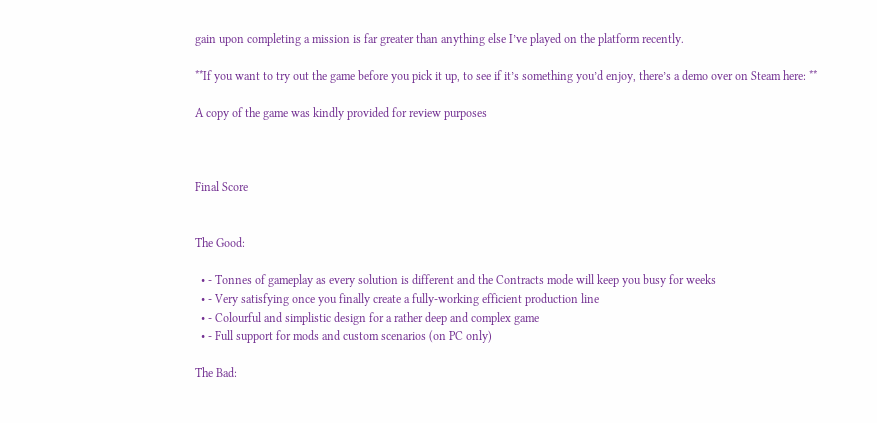gain upon completing a mission is far greater than anything else I’ve played on the platform recently.

**If you want to try out the game before you pick it up, to see if it’s something you’d enjoy, there’s a demo over on Steam here: **

A copy of the game was kindly provided for review purposes



Final Score


The Good:

  • - Tonnes of gameplay as every solution is different and the Contracts mode will keep you busy for weeks
  • - Very satisfying once you finally create a fully-working efficient production line
  • - Colourful and simplistic design for a rather deep and complex game
  • - Full support for mods and custom scenarios (on PC only)

The Bad: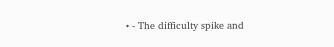• - The difficulty spike and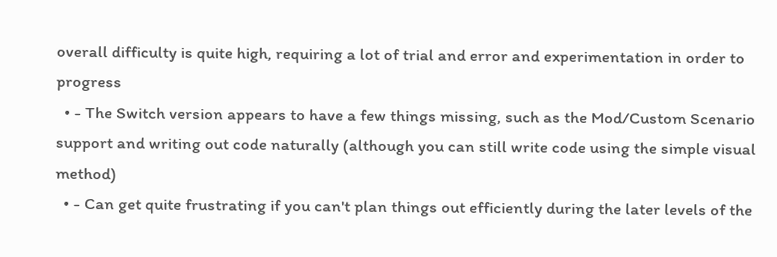overall difficulty is quite high, requiring a lot of trial and error and experimentation in order to progress
  • - The Switch version appears to have a few things missing, such as the Mod/Custom Scenario support and writing out code naturally (although you can still write code using the simple visual method)
  • - Can get quite frustrating if you can't plan things out efficiently during the later levels of the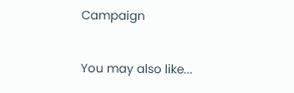Campaign

You may also like...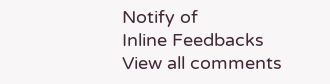Notify of
Inline Feedbacks
View all comments